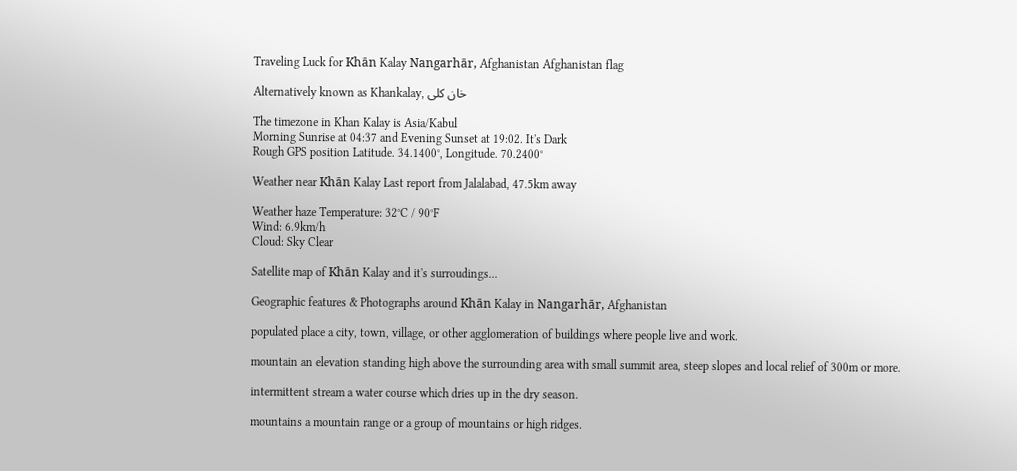Traveling Luck for Khān Kalay Nangarhār, Afghanistan Afghanistan flag

Alternatively known as Khankalay, خان كلی

The timezone in Khan Kalay is Asia/Kabul
Morning Sunrise at 04:37 and Evening Sunset at 19:02. It's Dark
Rough GPS position Latitude. 34.1400°, Longitude. 70.2400°

Weather near Khān Kalay Last report from Jalalabad, 47.5km away

Weather haze Temperature: 32°C / 90°F
Wind: 6.9km/h
Cloud: Sky Clear

Satellite map of Khān Kalay and it's surroudings...

Geographic features & Photographs around Khān Kalay in Nangarhār, Afghanistan

populated place a city, town, village, or other agglomeration of buildings where people live and work.

mountain an elevation standing high above the surrounding area with small summit area, steep slopes and local relief of 300m or more.

intermittent stream a water course which dries up in the dry season.

mountains a mountain range or a group of mountains or high ridges.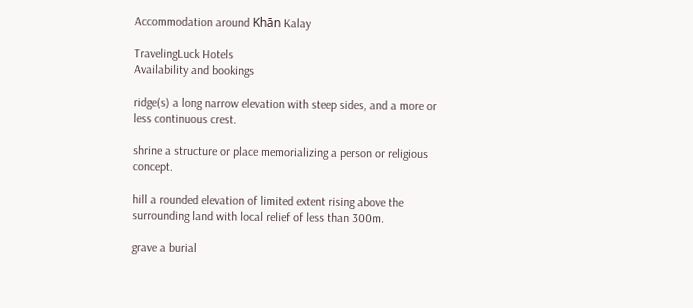Accommodation around Khān Kalay

TravelingLuck Hotels
Availability and bookings

ridge(s) a long narrow elevation with steep sides, and a more or less continuous crest.

shrine a structure or place memorializing a person or religious concept.

hill a rounded elevation of limited extent rising above the surrounding land with local relief of less than 300m.

grave a burial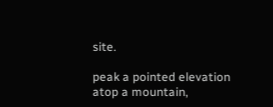site.

peak a pointed elevation atop a mountain,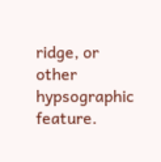ridge, or other hypsographic feature.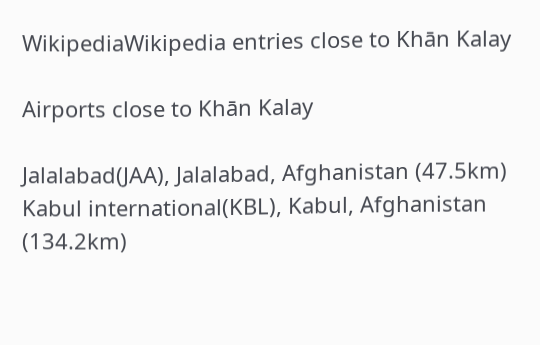WikipediaWikipedia entries close to Khān Kalay

Airports close to Khān Kalay

Jalalabad(JAA), Jalalabad, Afghanistan (47.5km)
Kabul international(KBL), Kabul, Afghanistan (134.2km)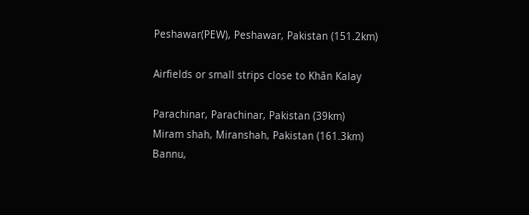Peshawar(PEW), Peshawar, Pakistan (151.2km)

Airfields or small strips close to Khān Kalay

Parachinar, Parachinar, Pakistan (39km)
Miram shah, Miranshah, Pakistan (161.3km)
Bannu,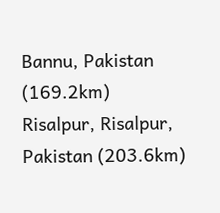Bannu, Pakistan (169.2km)
Risalpur, Risalpur, Pakistan (203.6km)